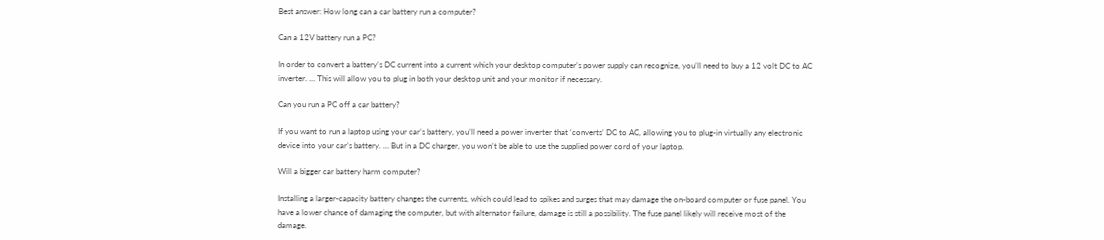Best answer: How long can a car battery run a computer?

Can a 12V battery run a PC?

In order to convert a battery’s DC current into a current which your desktop computer’s power supply can recognize, you’ll need to buy a 12 volt DC to AC inverter. … This will allow you to plug in both your desktop unit and your monitor if necessary.

Can you run a PC off a car battery?

If you want to run a laptop using your car’s battery, you’ll need a power inverter that ‘converts’ DC to AC, allowing you to plug-in virtually any electronic device into your car’s battery. … But in a DC charger, you won’t be able to use the supplied power cord of your laptop.

Will a bigger car battery harm computer?

Installing a larger-capacity battery changes the currents, which could lead to spikes and surges that may damage the on-board computer or fuse panel. You have a lower chance of damaging the computer, but with alternator failure, damage is still a possibility. The fuse panel likely will receive most of the damage.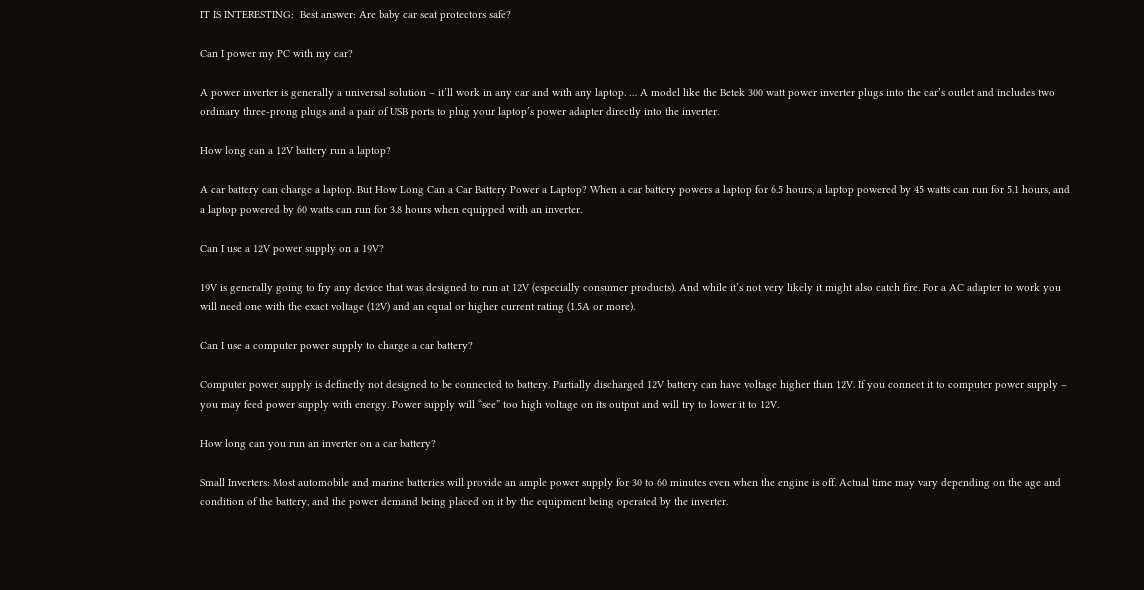IT IS INTERESTING:  Best answer: Are baby car seat protectors safe?

Can I power my PC with my car?

A power inverter is generally a universal solution – it’ll work in any car and with any laptop. … A model like the Betek 300 watt power inverter plugs into the car’s outlet and includes two ordinary three-prong plugs and a pair of USB ports to plug your laptop’s power adapter directly into the inverter.

How long can a 12V battery run a laptop?

A car battery can charge a laptop. But How Long Can a Car Battery Power a Laptop? When a car battery powers a laptop for 6.5 hours, a laptop powered by 45 watts can run for 5.1 hours, and a laptop powered by 60 watts can run for 3.8 hours when equipped with an inverter.

Can I use a 12V power supply on a 19V?

19V is generally going to fry any device that was designed to run at 12V (especially consumer products). And while it’s not very likely it might also catch fire. For a AC adapter to work you will need one with the exact voltage (12V) and an equal or higher current rating (1.5A or more).

Can I use a computer power supply to charge a car battery?

Computer power supply is definetly not designed to be connected to battery. Partially discharged 12V battery can have voltage higher than 12V. If you connect it to computer power supply – you may feed power supply with energy. Power supply will “see” too high voltage on its output and will try to lower it to 12V.

How long can you run an inverter on a car battery?

Small Inverters: Most automobile and marine batteries will provide an ample power supply for 30 to 60 minutes even when the engine is off. Actual time may vary depending on the age and condition of the battery, and the power demand being placed on it by the equipment being operated by the inverter.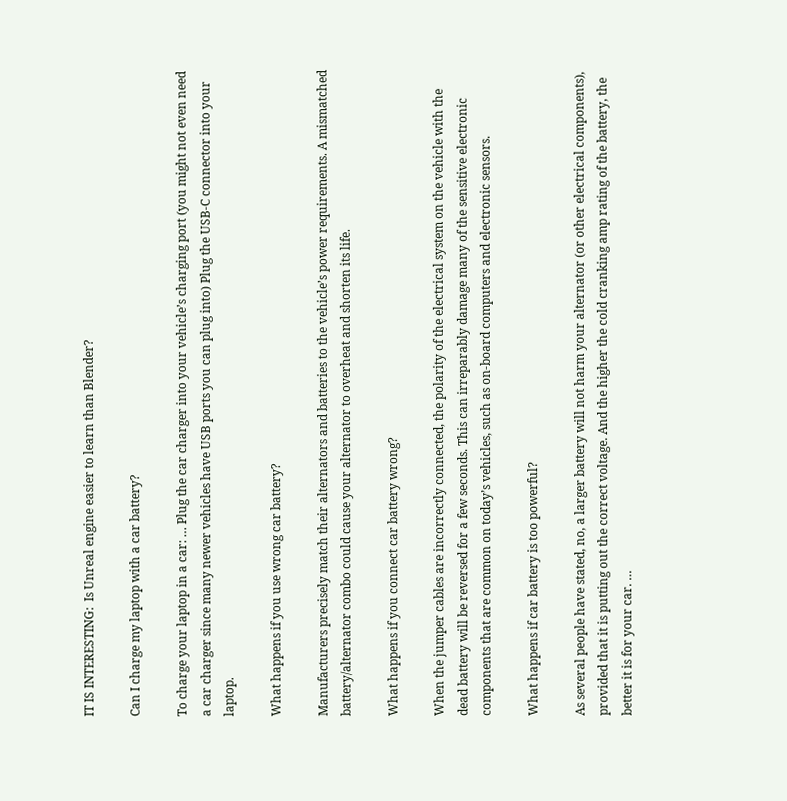IT IS INTERESTING:  Is Unreal engine easier to learn than Blender?

Can I charge my laptop with a car battery?

To charge your laptop in a car: … Plug the car charger into your vehicle’s charging port (you might not even need a car charger since many newer vehicles have USB ports you can plug into) Plug the USB-C connector into your laptop.

What happens if you use wrong car battery?

Manufacturers precisely match their alternators and batteries to the vehicle’s power requirements. A mismatched battery/alternator combo could cause your alternator to overheat and shorten its life.

What happens if you connect car battery wrong?

When the jumper cables are incorrectly connected, the polarity of the electrical system on the vehicle with the dead battery will be reversed for a few seconds. This can irreparably damage many of the sensitive electronic components that are common on today’s vehicles, such as on-board computers and electronic sensors.

What happens if car battery is too powerful?

As several people have stated, no, a larger battery will not harm your alternator (or other electrical components), provided that it is putting out the correct voltage. And the higher the cold cranking amp rating of the battery, the better it is for your car. …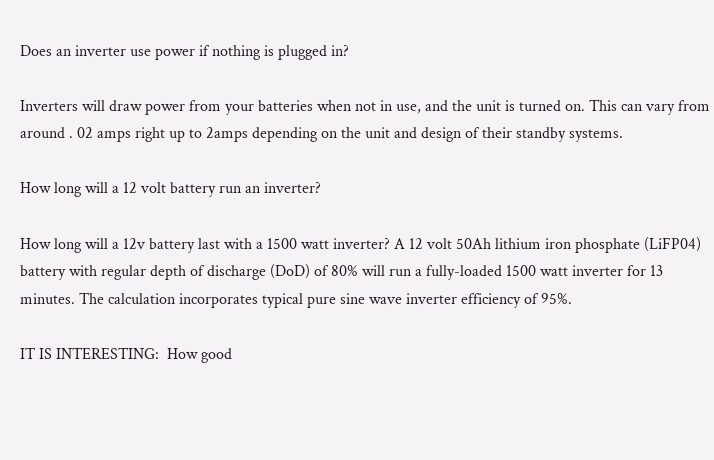Does an inverter use power if nothing is plugged in?

Inverters will draw power from your batteries when not in use, and the unit is turned on. This can vary from around . 02 amps right up to 2amps depending on the unit and design of their standby systems.

How long will a 12 volt battery run an inverter?

How long will a 12v battery last with a 1500 watt inverter? A 12 volt 50Ah lithium iron phosphate (LiFP04) battery with regular depth of discharge (DoD) of 80% will run a fully-loaded 1500 watt inverter for 13 minutes. The calculation incorporates typical pure sine wave inverter efficiency of 95%.

IT IS INTERESTING:  How good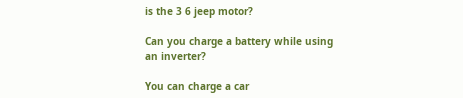is the 3 6 jeep motor?

Can you charge a battery while using an inverter?

You can charge a car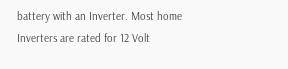battery with an Inverter. Most home Inverters are rated for 12 Volt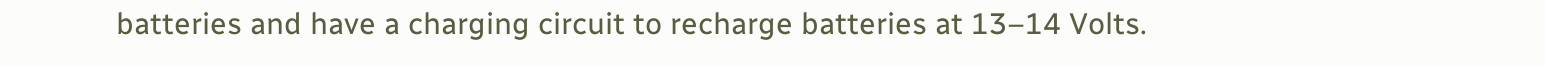batteries and have a charging circuit to recharge batteries at 13–14 Volts.